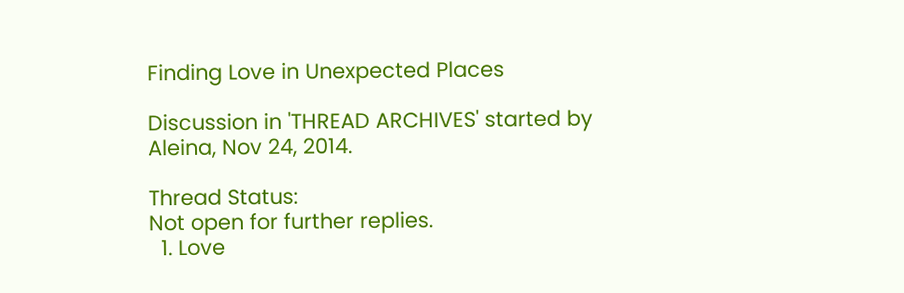Finding Love in Unexpected Places

Discussion in 'THREAD ARCHIVES' started by Aleina, Nov 24, 2014.

Thread Status:
Not open for further replies.
  1. Love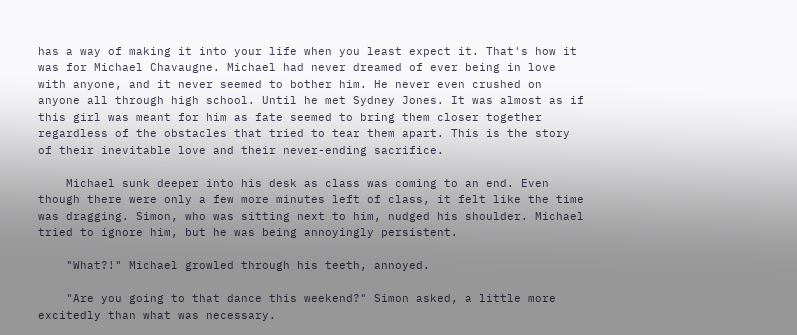has a way of making it into your life when you least expect it. That's how it was for Michael Chavaugne. Michael had never dreamed of ever being in love with anyone, and it never seemed to bother him. He never even crushed on anyone all through high school. Until he met Sydney Jones. It was almost as if this girl was meant for him as fate seemed to bring them closer together regardless of the obstacles that tried to tear them apart. This is the story of their inevitable love and their never-ending sacrifice.

    Michael sunk deeper into his desk as class was coming to an end. Even though there were only a few more minutes left of class, it felt like the time was dragging. Simon, who was sitting next to him, nudged his shoulder. Michael tried to ignore him, but he was being annoyingly persistent.

    "What?!" Michael growled through his teeth, annoyed.

    "Are you going to that dance this weekend?" Simon asked, a little more excitedly than what was necessary.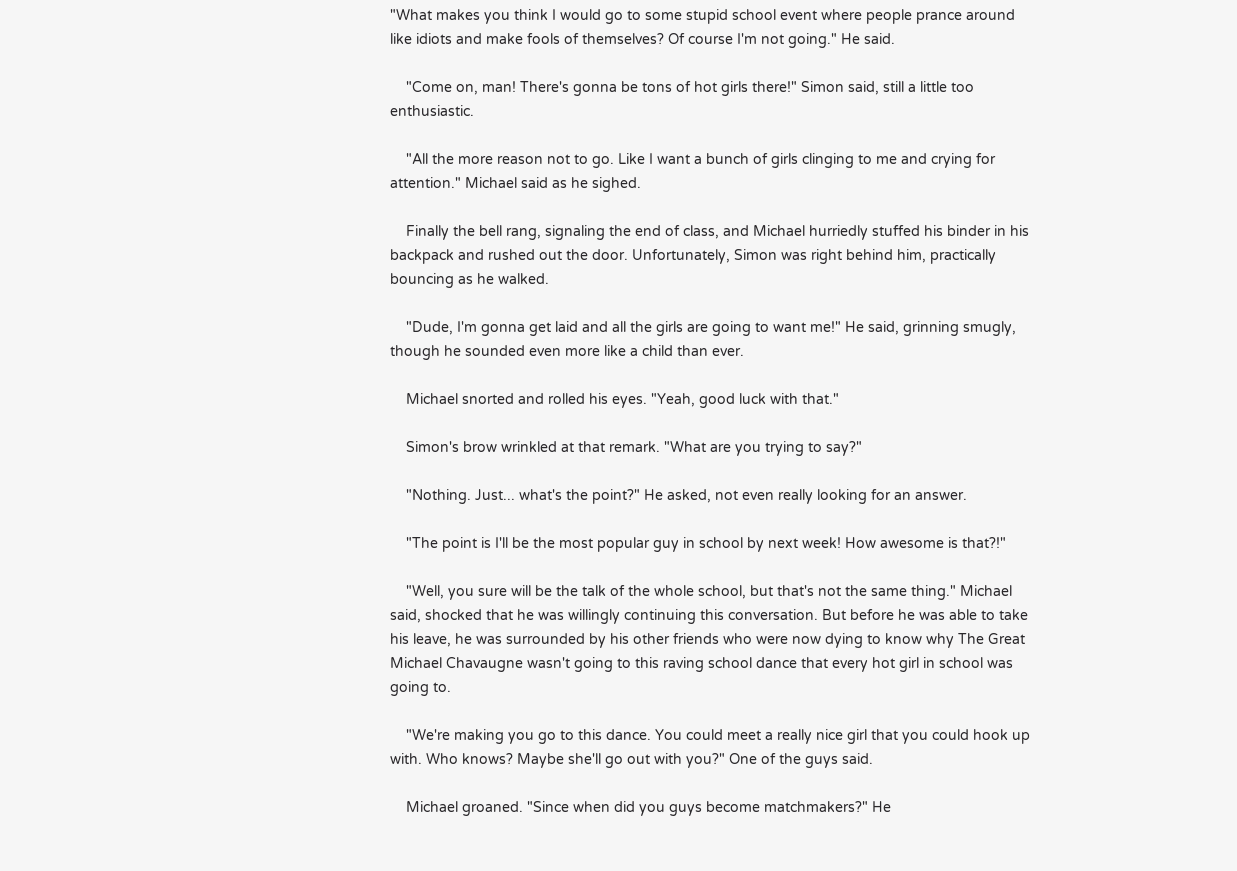"What makes you think I would go to some stupid school event where people prance around like idiots and make fools of themselves? Of course I'm not going." He said.

    "Come on, man! There's gonna be tons of hot girls there!" Simon said, still a little too enthusiastic.

    "All the more reason not to go. Like I want a bunch of girls clinging to me and crying for attention." Michael said as he sighed.

    Finally the bell rang, signaling the end of class, and Michael hurriedly stuffed his binder in his backpack and rushed out the door. Unfortunately, Simon was right behind him, practically bouncing as he walked.

    "Dude, I'm gonna get laid and all the girls are going to want me!" He said, grinning smugly, though he sounded even more like a child than ever.

    Michael snorted and rolled his eyes. "Yeah, good luck with that."

    Simon's brow wrinkled at that remark. "What are you trying to say?"

    "Nothing. Just... what's the point?" He asked, not even really looking for an answer.

    "The point is I'll be the most popular guy in school by next week! How awesome is that?!"

    "Well, you sure will be the talk of the whole school, but that's not the same thing." Michael said, shocked that he was willingly continuing this conversation. But before he was able to take his leave, he was surrounded by his other friends who were now dying to know why The Great Michael Chavaugne wasn't going to this raving school dance that every hot girl in school was going to.

    "We're making you go to this dance. You could meet a really nice girl that you could hook up with. Who knows? Maybe she'll go out with you?" One of the guys said.

    Michael groaned. "Since when did you guys become matchmakers?" He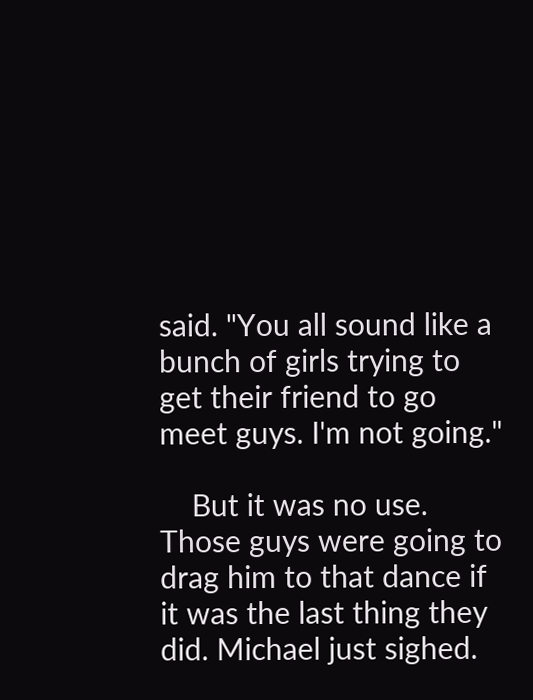said. "You all sound like a bunch of girls trying to get their friend to go meet guys. I'm not going."

    But it was no use. Those guys were going to drag him to that dance if it was the last thing they did. Michael just sighed.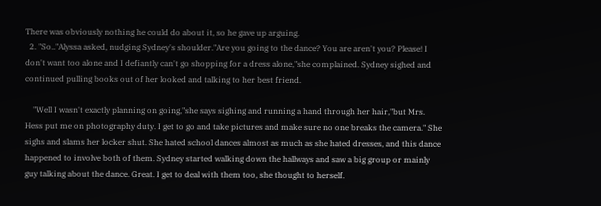There was obviously nothing he could do about it, so he gave up arguing.
  2. "So.."Alyssa asked, nudging Sydney's shoulder."Are you going to the dance? You are aren't you? Please! I don't want too alone and I defiantly can't go shopping for a dress alone,"she complained. Sydney sighed and continued pulling books out of her looked and talking to her best friend.

    "Well I wasn't exactly planning on going,"she says sighing and running a hand through her hair,"but Mrs. Hess put me on photography duty. I get to go and take pictures and make sure no one breaks the camera." She sighs and slams her locker shut. She hated school dances almost as much as she hated dresses, and this dance happened to involve both of them. Sydney started walking down the hallways and saw a big group or mainly guy talking about the dance. Great. I get to deal with them too, she thought to herself.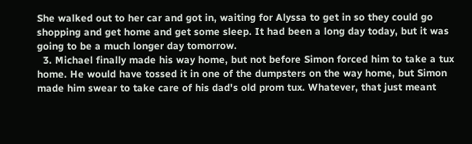She walked out to her car and got in, waiting for Alyssa to get in so they could go shopping and get home and get some sleep. It had been a long day today, but it was going to be a much longer day tomorrow.
  3. Michael finally made his way home, but not before Simon forced him to take a tux home. He would have tossed it in one of the dumpsters on the way home, but Simon made him swear to take care of his dad's old prom tux. Whatever, that just meant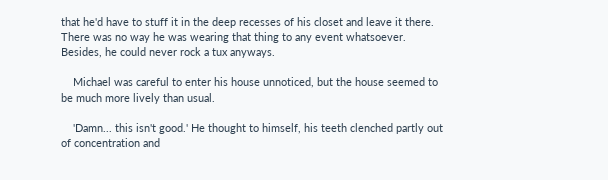that he'd have to stuff it in the deep recesses of his closet and leave it there. There was no way he was wearing that thing to any event whatsoever. Besides, he could never rock a tux anyways.

    Michael was careful to enter his house unnoticed, but the house seemed to be much more lively than usual.

    'Damn... this isn't good.' He thought to himself, his teeth clenched partly out of concentration and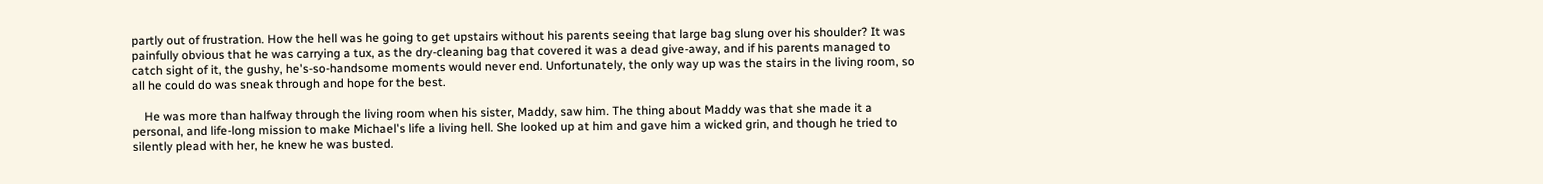partly out of frustration. How the hell was he going to get upstairs without his parents seeing that large bag slung over his shoulder? It was painfully obvious that he was carrying a tux, as the dry-cleaning bag that covered it was a dead give-away, and if his parents managed to catch sight of it, the gushy, he's-so-handsome moments would never end. Unfortunately, the only way up was the stairs in the living room, so all he could do was sneak through and hope for the best.

    He was more than halfway through the living room when his sister, Maddy, saw him. The thing about Maddy was that she made it a personal, and life-long mission to make Michael's life a living hell. She looked up at him and gave him a wicked grin, and though he tried to silently plead with her, he knew he was busted.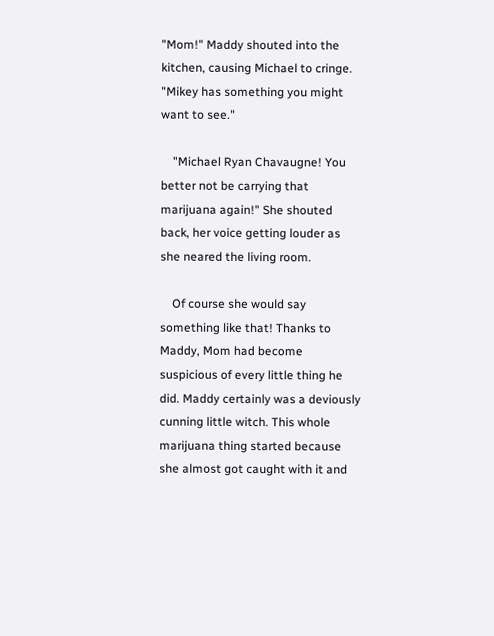"Mom!" Maddy shouted into the kitchen, causing Michael to cringe. "Mikey has something you might want to see."

    "Michael Ryan Chavaugne! You better not be carrying that marijuana again!" She shouted back, her voice getting louder as she neared the living room.

    Of course she would say something like that! Thanks to Maddy, Mom had become suspicious of every little thing he did. Maddy certainly was a deviously cunning little witch. This whole marijuana thing started because she almost got caught with it and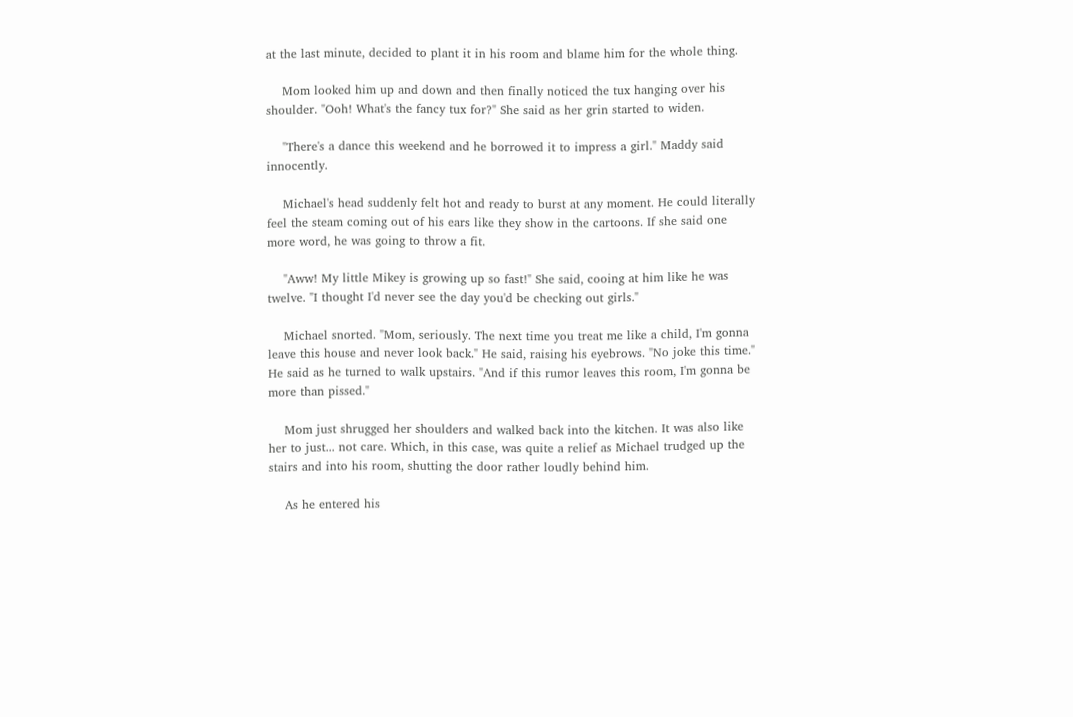at the last minute, decided to plant it in his room and blame him for the whole thing.

    Mom looked him up and down and then finally noticed the tux hanging over his shoulder. "Ooh! What's the fancy tux for?" She said as her grin started to widen.

    "There's a dance this weekend and he borrowed it to impress a girl." Maddy said innocently.

    Michael's head suddenly felt hot and ready to burst at any moment. He could literally feel the steam coming out of his ears like they show in the cartoons. If she said one more word, he was going to throw a fit.

    "Aww! My little Mikey is growing up so fast!" She said, cooing at him like he was twelve. "I thought I'd never see the day you'd be checking out girls."

    Michael snorted. "Mom, seriously. The next time you treat me like a child, I'm gonna leave this house and never look back." He said, raising his eyebrows. "No joke this time." He said as he turned to walk upstairs. "And if this rumor leaves this room, I'm gonna be more than pissed."

    Mom just shrugged her shoulders and walked back into the kitchen. It was also like her to just... not care. Which, in this case, was quite a relief as Michael trudged up the stairs and into his room, shutting the door rather loudly behind him.

    As he entered his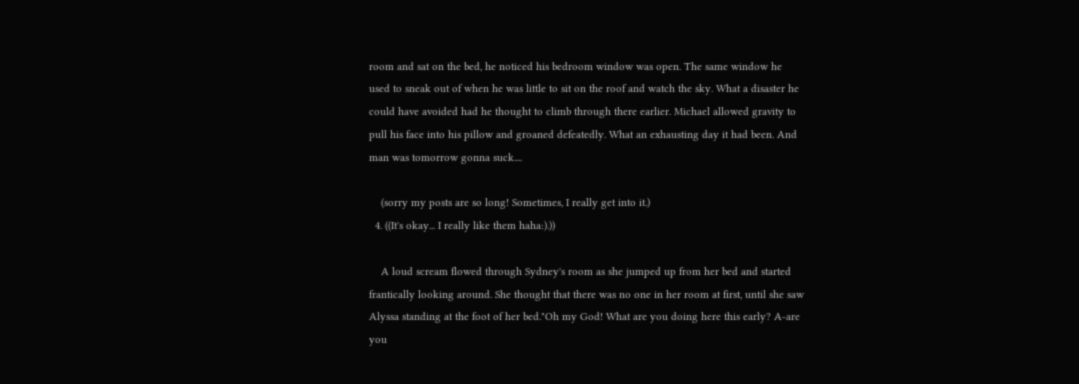room and sat on the bed, he noticed his bedroom window was open. The same window he used to sneak out of when he was little to sit on the roof and watch the sky. What a disaster he could have avoided had he thought to climb through there earlier. Michael allowed gravity to pull his face into his pillow and groaned defeatedly. What an exhausting day it had been. And man was tomorrow gonna suck....

    (sorry my posts are so long! Sometimes, I really get into it.)
  4. ((It's okay... I really like them haha:).))

    A loud scream flowed through Sydney's room as she jumped up from her bed and started frantically looking around. She thought that there was no one in her room at first, until she saw Alyssa standing at the foot of her bed."Oh my God! What are you doing here this early? A-are you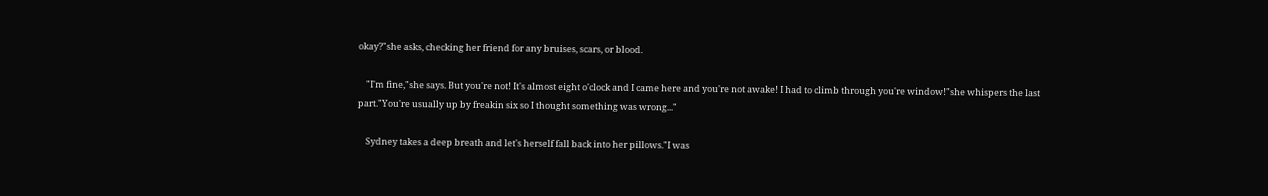okay?"she asks, checking her friend for any bruises, scars, or blood.

    "I'm fine,"she says. But you're not! It's almost eight o'clock and I came here and you're not awake! I had to climb through you're window!"she whispers the last part."You're usually up by freakin six so I thought something was wrong..."

    Sydney takes a deep breath and let's herself fall back into her pillows."I was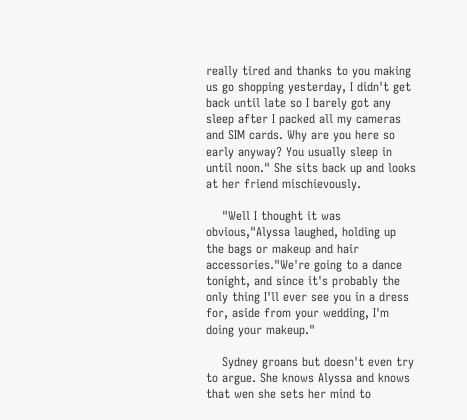really tired and thanks to you making us go shopping yesterday, I didn't get back until late so I barely got any sleep after I packed all my cameras and SIM cards. Why are you here so early anyway? You usually sleep in until noon." She sits back up and looks at her friend mischievously.

    "Well I thought it was obvious,"Alyssa laughed, holding up the bags or makeup and hair accessories."We're going to a dance tonight, and since it's probably the only thing I'll ever see you in a dress for, aside from your wedding, I'm doing your makeup."

    Sydney groans but doesn't even try to argue. She knows Alyssa and knows that wen she sets her mind to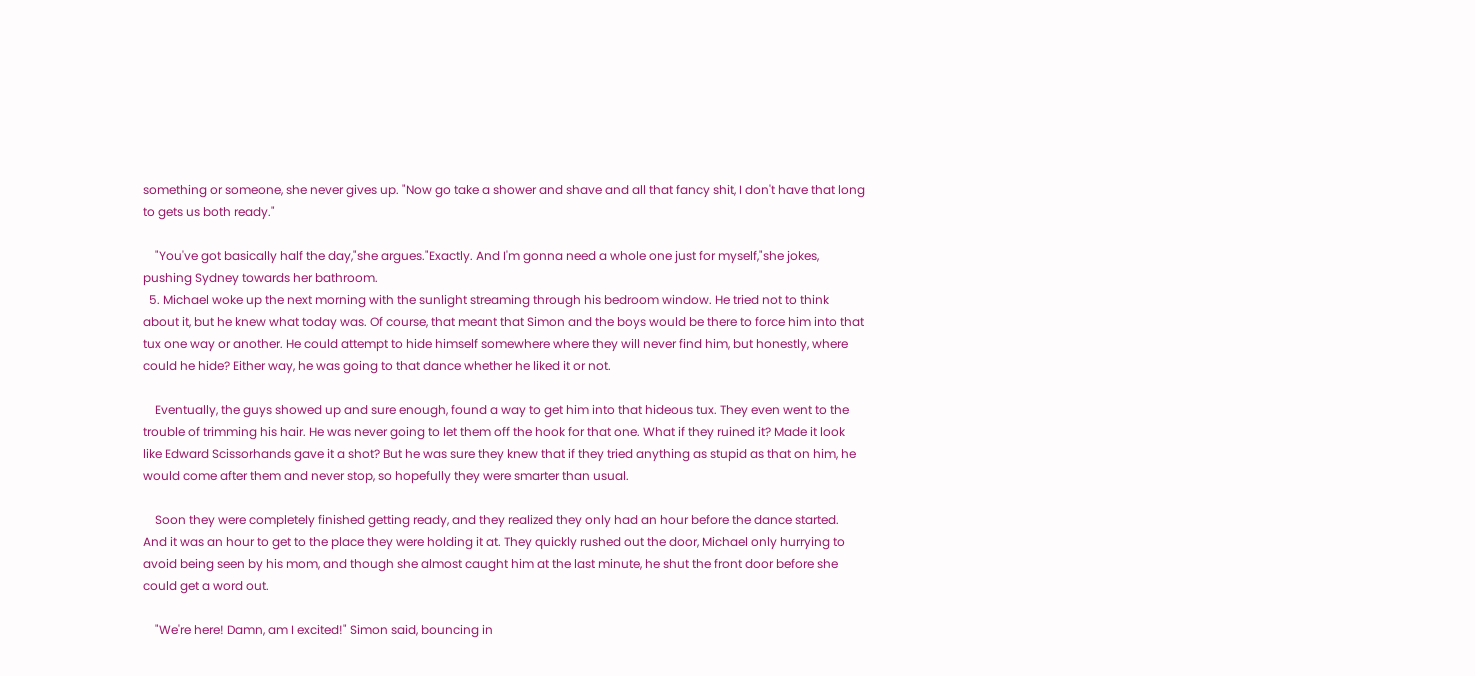something or someone, she never gives up. "Now go take a shower and shave and all that fancy shit, I don't have that long to gets us both ready."

    "You've got basically half the day,"she argues."Exactly. And I'm gonna need a whole one just for myself,"she jokes, pushing Sydney towards her bathroom.
  5. Michael woke up the next morning with the sunlight streaming through his bedroom window. He tried not to think about it, but he knew what today was. Of course, that meant that Simon and the boys would be there to force him into that tux one way or another. He could attempt to hide himself somewhere where they will never find him, but honestly, where could he hide? Either way, he was going to that dance whether he liked it or not.

    Eventually, the guys showed up and sure enough, found a way to get him into that hideous tux. They even went to the trouble of trimming his hair. He was never going to let them off the hook for that one. What if they ruined it? Made it look like Edward Scissorhands gave it a shot? But he was sure they knew that if they tried anything as stupid as that on him, he would come after them and never stop, so hopefully they were smarter than usual.

    Soon they were completely finished getting ready, and they realized they only had an hour before the dance started. And it was an hour to get to the place they were holding it at. They quickly rushed out the door, Michael only hurrying to avoid being seen by his mom, and though she almost caught him at the last minute, he shut the front door before she could get a word out.

    "We're here! Damn, am I excited!" Simon said, bouncing in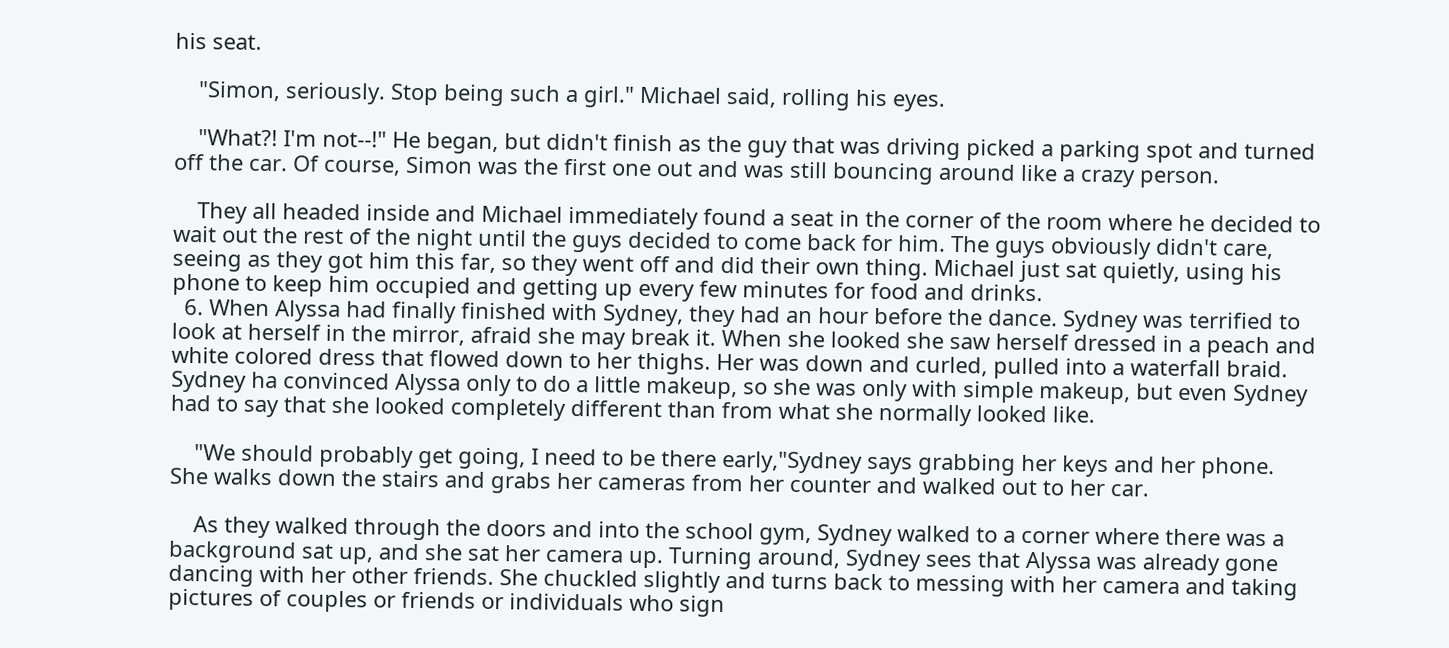his seat.

    "Simon, seriously. Stop being such a girl." Michael said, rolling his eyes.

    "What?! I'm not--!" He began, but didn't finish as the guy that was driving picked a parking spot and turned off the car. Of course, Simon was the first one out and was still bouncing around like a crazy person.

    They all headed inside and Michael immediately found a seat in the corner of the room where he decided to wait out the rest of the night until the guys decided to come back for him. The guys obviously didn't care, seeing as they got him this far, so they went off and did their own thing. Michael just sat quietly, using his phone to keep him occupied and getting up every few minutes for food and drinks.
  6. When Alyssa had finally finished with Sydney, they had an hour before the dance. Sydney was terrified to look at herself in the mirror, afraid she may break it. When she looked she saw herself dressed in a peach and white colored dress that flowed down to her thighs. Her was down and curled, pulled into a waterfall braid. Sydney ha convinced Alyssa only to do a little makeup, so she was only with simple makeup, but even Sydney had to say that she looked completely different than from what she normally looked like.

    "We should probably get going, I need to be there early,"Sydney says grabbing her keys and her phone. She walks down the stairs and grabs her cameras from her counter and walked out to her car.

    As they walked through the doors and into the school gym, Sydney walked to a corner where there was a background sat up, and she sat her camera up. Turning around, Sydney sees that Alyssa was already gone dancing with her other friends. She chuckled slightly and turns back to messing with her camera and taking pictures of couples or friends or individuals who sign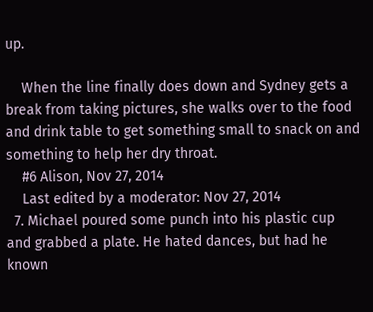up.

    When the line finally does down and Sydney gets a break from taking pictures, she walks over to the food and drink table to get something small to snack on and something to help her dry throat.
    #6 Alison, Nov 27, 2014
    Last edited by a moderator: Nov 27, 2014
  7. Michael poured some punch into his plastic cup and grabbed a plate. He hated dances, but had he known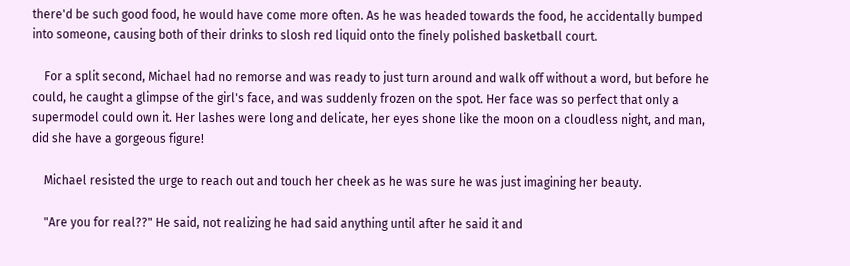there'd be such good food, he would have come more often. As he was headed towards the food, he accidentally bumped into someone, causing both of their drinks to slosh red liquid onto the finely polished basketball court.

    For a split second, Michael had no remorse and was ready to just turn around and walk off without a word, but before he could, he caught a glimpse of the girl's face, and was suddenly frozen on the spot. Her face was so perfect that only a supermodel could own it. Her lashes were long and delicate, her eyes shone like the moon on a cloudless night, and man, did she have a gorgeous figure!

    Michael resisted the urge to reach out and touch her cheek as he was sure he was just imagining her beauty.

    "Are you for real??" He said, not realizing he had said anything until after he said it and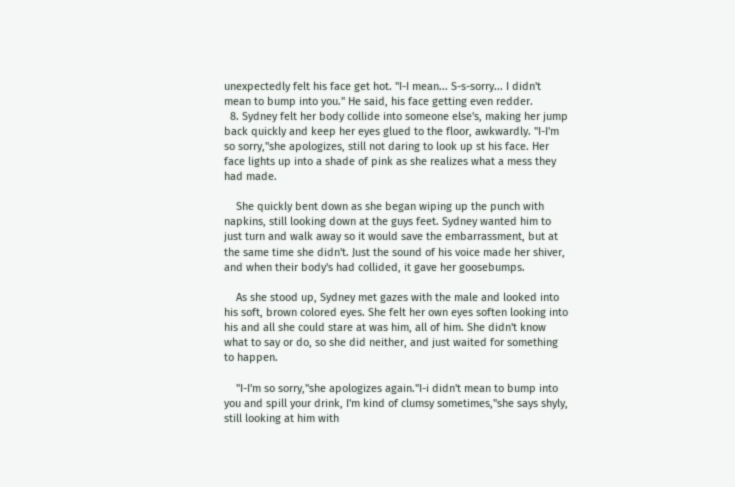unexpectedly felt his face get hot. "I-I mean... S-s-sorry... I didn't mean to bump into you." He said, his face getting even redder.
  8. Sydney felt her body collide into someone else's, making her jump back quickly and keep her eyes glued to the floor, awkwardly. "I-I'm so sorry,"she apologizes, still not daring to look up st his face. Her face lights up into a shade of pink as she realizes what a mess they had made.

    She quickly bent down as she began wiping up the punch with napkins, still looking down at the guys feet. Sydney wanted him to just turn and walk away so it would save the embarrassment, but at the same time she didn't. Just the sound of his voice made her shiver, and when their body's had collided, it gave her goosebumps.

    As she stood up, Sydney met gazes with the male and looked into his soft, brown colored eyes. She felt her own eyes soften looking into his and all she could stare at was him, all of him. She didn't know what to say or do, so she did neither, and just waited for something to happen.

    "I-I'm so sorry,"she apologizes again."I-i didn't mean to bump into you and spill your drink, I'm kind of clumsy sometimes,"she says shyly, still looking at him with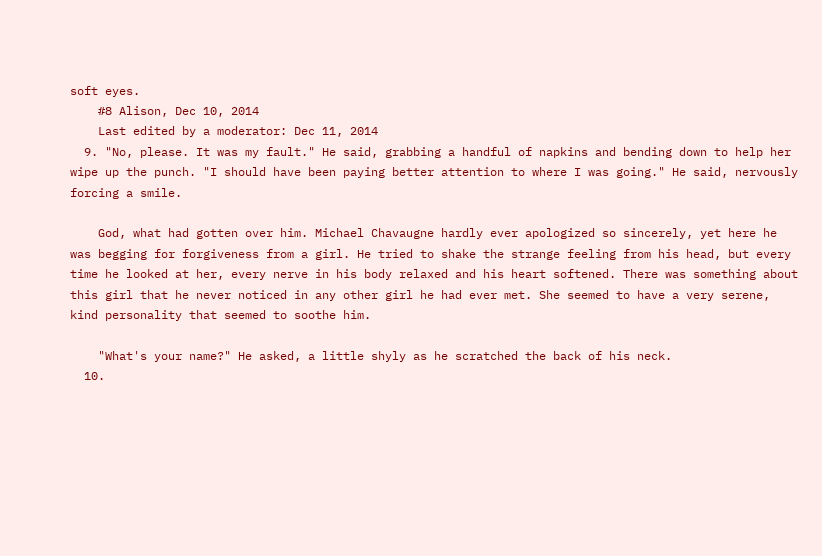soft eyes.
    #8 Alison, Dec 10, 2014
    Last edited by a moderator: Dec 11, 2014
  9. "No, please. It was my fault." He said, grabbing a handful of napkins and bending down to help her wipe up the punch. "I should have been paying better attention to where I was going." He said, nervously forcing a smile.

    God, what had gotten over him. Michael Chavaugne hardly ever apologized so sincerely, yet here he was begging for forgiveness from a girl. He tried to shake the strange feeling from his head, but every time he looked at her, every nerve in his body relaxed and his heart softened. There was something about this girl that he never noticed in any other girl he had ever met. She seemed to have a very serene, kind personality that seemed to soothe him.

    "What's your name?" He asked, a little shyly as he scratched the back of his neck.
  10.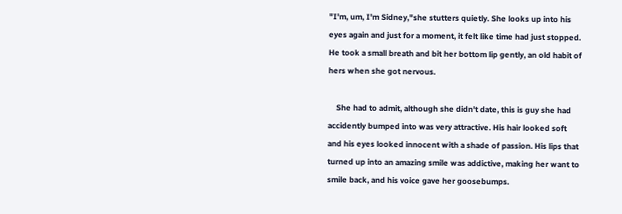"I'm, um, I'm Sidney,"she stutters quietly. She looks up into his eyes again and just for a moment, it felt like time had just stopped. He took a small breath and bit her bottom lip gently, an old habit of hers when she got nervous.

    She had to admit, although she didn't date, this is guy she had accidently bumped into was very attractive. His hair looked soft and his eyes looked innocent with a shade of passion. His lips that turned up into an amazing smile was addictive, making her want to smile back, and his voice gave her goosebumps.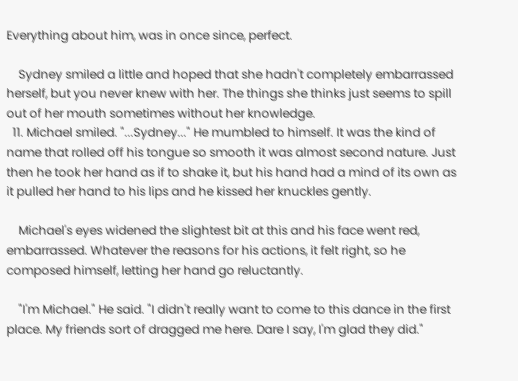Everything about him, was in once since, perfect.

    Sydney smiled a little and hoped that she hadn't completely embarrassed herself, but you never knew with her. The things she thinks just seems to spill out of her mouth sometimes without her knowledge.
  11. Michael smiled. "...Sydney..." He mumbled to himself. It was the kind of name that rolled off his tongue so smooth it was almost second nature. Just then he took her hand as if to shake it, but his hand had a mind of its own as it pulled her hand to his lips and he kissed her knuckles gently.

    Michael's eyes widened the slightest bit at this and his face went red, embarrassed. Whatever the reasons for his actions, it felt right, so he composed himself, letting her hand go reluctantly.

    "I'm Michael." He said. "I didn't really want to come to this dance in the first place. My friends sort of dragged me here. Dare I say, I'm glad they did."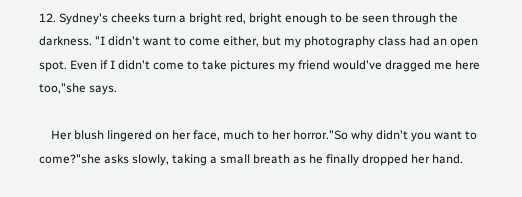12. Sydney's cheeks turn a bright red, bright enough to be seen through the darkness. "I didn't want to come either, but my photography class had an open spot. Even if I didn't come to take pictures my friend would've dragged me here too,"she says.

    Her blush lingered on her face, much to her horror."So why didn't you want to come?"she asks slowly, taking a small breath as he finally dropped her hand.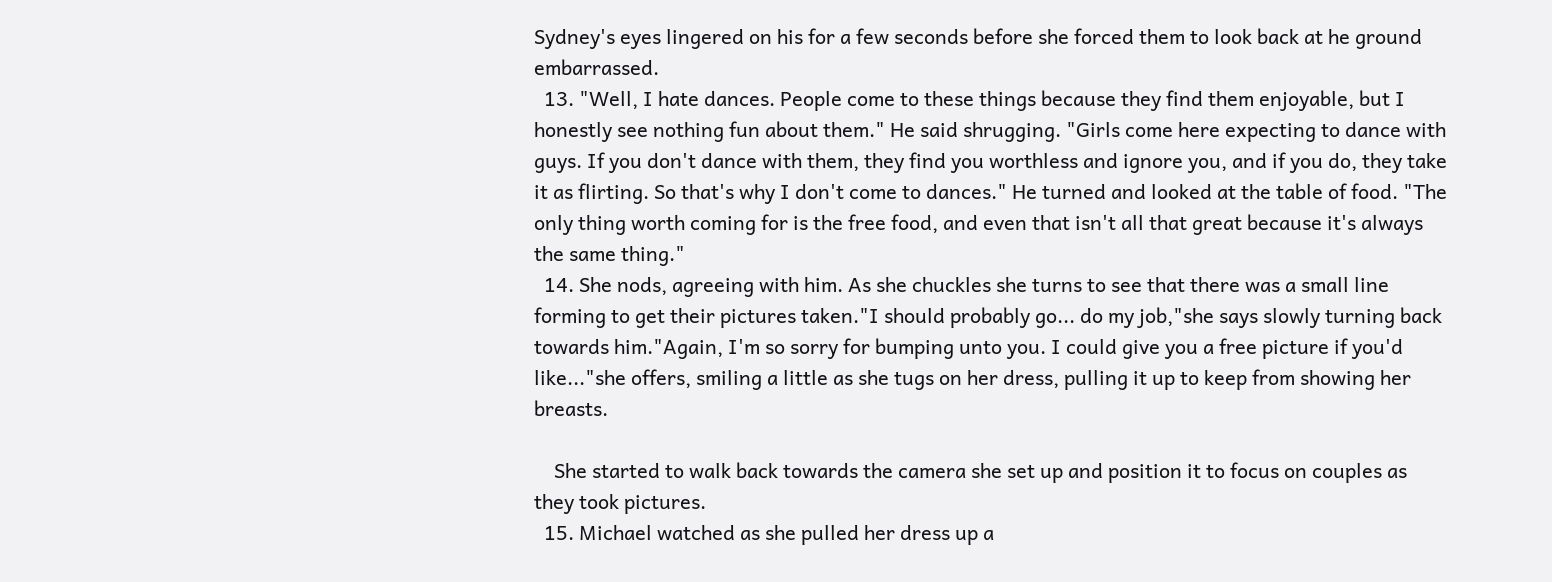Sydney's eyes lingered on his for a few seconds before she forced them to look back at he ground embarrassed.
  13. "Well, I hate dances. People come to these things because they find them enjoyable, but I honestly see nothing fun about them." He said shrugging. "Girls come here expecting to dance with guys. If you don't dance with them, they find you worthless and ignore you, and if you do, they take it as flirting. So that's why I don't come to dances." He turned and looked at the table of food. "The only thing worth coming for is the free food, and even that isn't all that great because it's always the same thing."
  14. She nods, agreeing with him. As she chuckles she turns to see that there was a small line forming to get their pictures taken."I should probably go... do my job,"she says slowly turning back towards him."Again, I'm so sorry for bumping unto you. I could give you a free picture if you'd like..."she offers, smiling a little as she tugs on her dress, pulling it up to keep from showing her breasts.

    She started to walk back towards the camera she set up and position it to focus on couples as they took pictures.
  15. Michael watched as she pulled her dress up a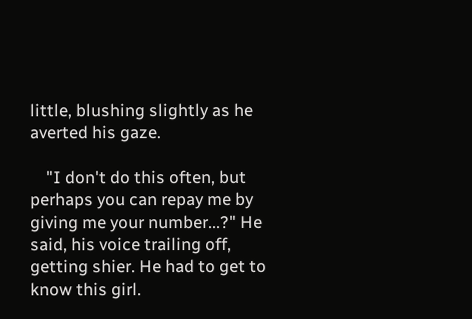little, blushing slightly as he averted his gaze.

    "I don't do this often, but perhaps you can repay me by giving me your number...?" He said, his voice trailing off, getting shier. He had to get to know this girl.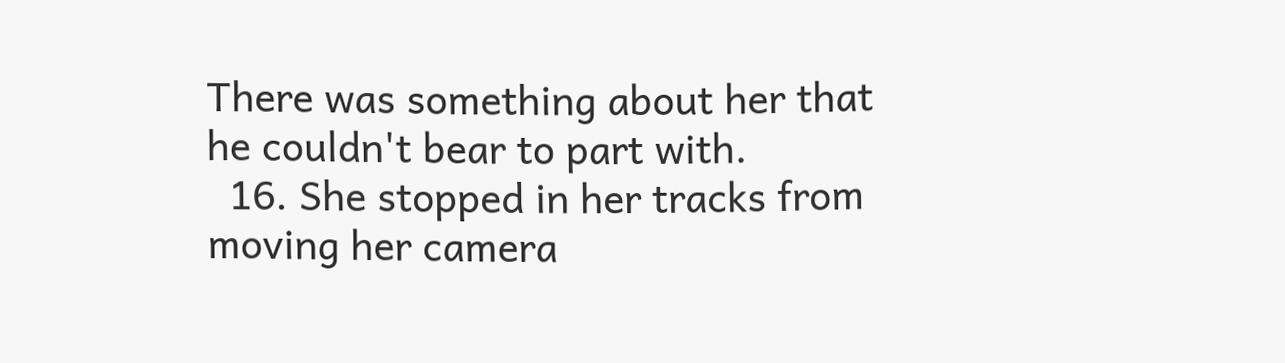There was something about her that he couldn't bear to part with.
  16. She stopped in her tracks from moving her camera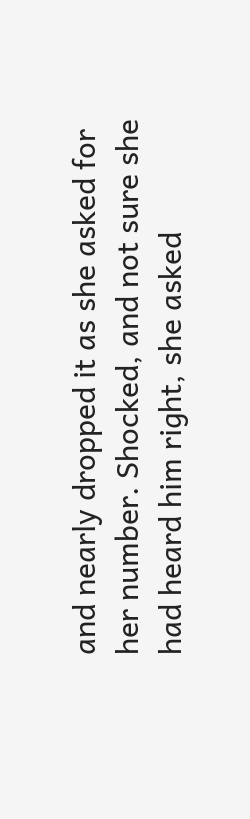and nearly dropped it as she asked for her number. Shocked, and not sure she had heard him right, she asked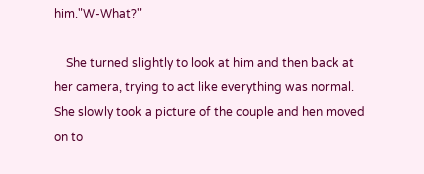him."W-What?"

    She turned slightly to look at him and then back at her camera, trying to act like everything was normal. She slowly took a picture of the couple and hen moved on to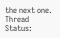the next one.
Thread Status: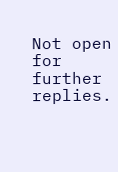Not open for further replies.